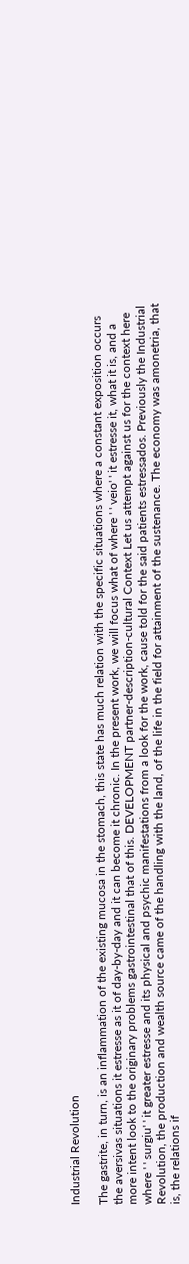Industrial Revolution

The gastrite, in turn, is an inflammation of the existing mucosa in the stomach, this state has much relation with the specific situations where a constant exposition occurs the aversivas situations it estresse as it of day-by-day and it can become it chronic. In the present work, we will focus what of where ' ' veio' ' it estresse it, what it is, and a more intent look to the originary problems gastrointestinal that of this. DEVELOPMENT partner-description-cultural Context Let us attempt against us for the context here where ' ' surgiu' ' it greater estresse and its physical and psychic manifestations from a look for the work, cause told for the said patients estressados. Previously the Industrial Revolution, the production and wealth source came of the handling with the land, of the life in the field for attainment of the sustenance. The economy was amonetria, that is, the relations if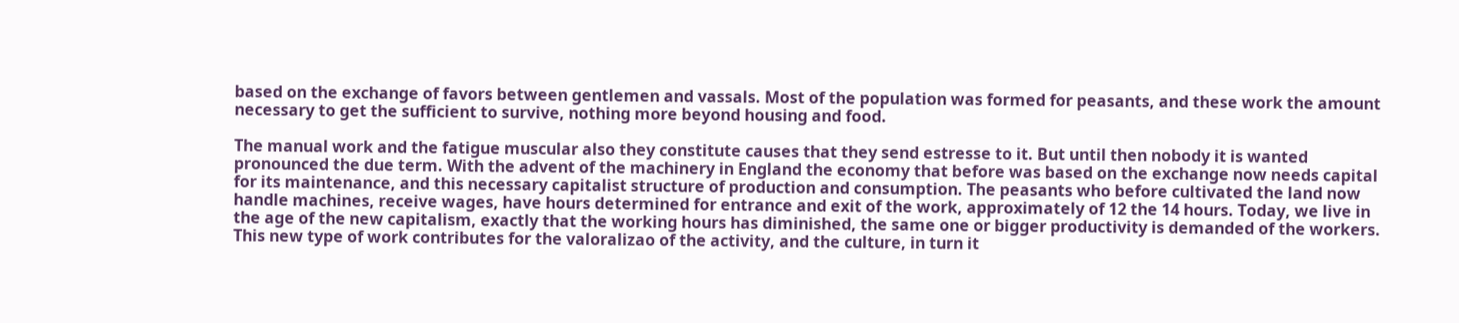based on the exchange of favors between gentlemen and vassals. Most of the population was formed for peasants, and these work the amount necessary to get the sufficient to survive, nothing more beyond housing and food.

The manual work and the fatigue muscular also they constitute causes that they send estresse to it. But until then nobody it is wanted pronounced the due term. With the advent of the machinery in England the economy that before was based on the exchange now needs capital for its maintenance, and this necessary capitalist structure of production and consumption. The peasants who before cultivated the land now handle machines, receive wages, have hours determined for entrance and exit of the work, approximately of 12 the 14 hours. Today, we live in the age of the new capitalism, exactly that the working hours has diminished, the same one or bigger productivity is demanded of the workers. This new type of work contributes for the valoralizao of the activity, and the culture, in turn it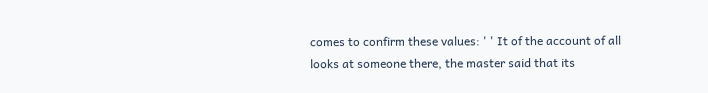comes to confirm these values: ' ' It of the account of all looks at someone there, the master said that its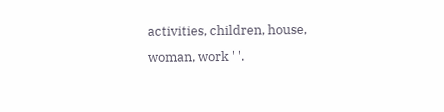activities, children, house, woman, work ' '.